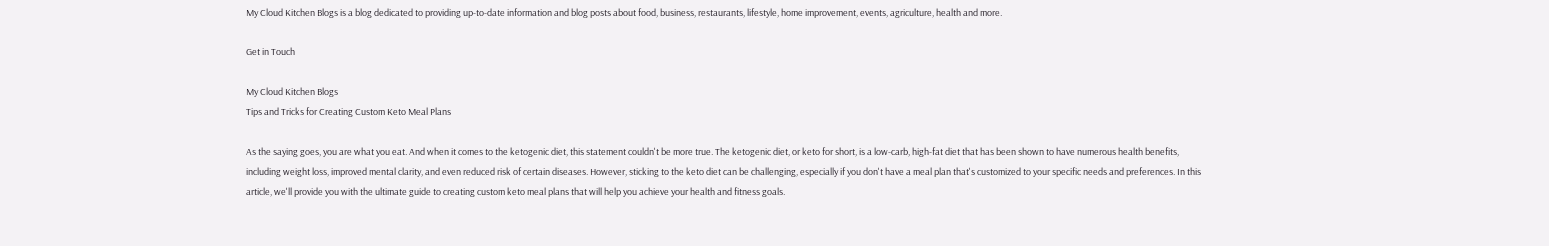My Cloud Kitchen Blogs is a blog dedicated to providing up-to-date information and blog posts about food, business, restaurants, lifestyle, home improvement, events, agriculture, health and more.

Get in Touch

My Cloud Kitchen Blogs
Tips and Tricks for Creating Custom Keto Meal Plans

As the saying goes, you are what you eat. And when it comes to the ketogenic diet, this statement couldn't be more true. The ketogenic diet, or keto for short, is a low-carb, high-fat diet that has been shown to have numerous health benefits, including weight loss, improved mental clarity, and even reduced risk of certain diseases. However, sticking to the keto diet can be challenging, especially if you don't have a meal plan that's customized to your specific needs and preferences. In this article, we'll provide you with the ultimate guide to creating custom keto meal plans that will help you achieve your health and fitness goals.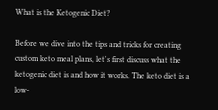What is the Ketogenic Diet?

Before we dive into the tips and tricks for creating custom keto meal plans, let's first discuss what the ketogenic diet is and how it works. The keto diet is a low-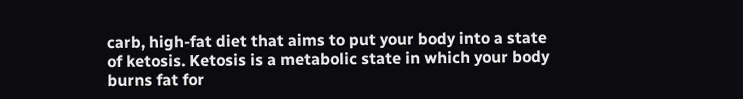carb, high-fat diet that aims to put your body into a state of ketosis. Ketosis is a metabolic state in which your body burns fat for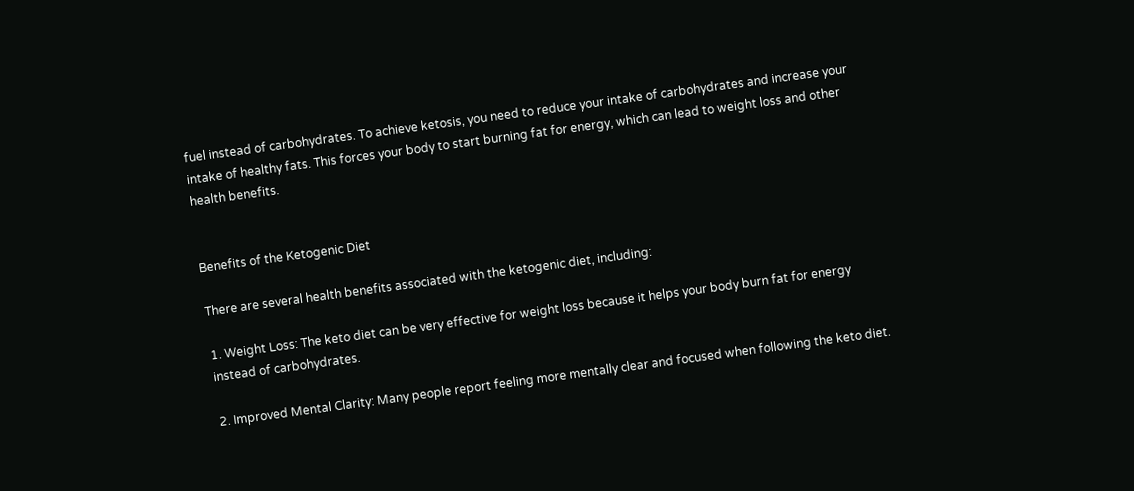fuel instead of carbohydrates. To achieve ketosis, you need to reduce your intake of carbohydrates and increase your intake of healthy fats. This forces your body to start burning fat for energy, which can lead to weight loss and other health benefits.


Benefits of the Ketogenic Diet

There are several health benefits associated with the ketogenic diet, including:

1. Weight Loss: The keto diet can be very effective for weight loss because it helps your body burn fat for energy instead of carbohydrates.

2. Improved Mental Clarity: Many people report feeling more mentally clear and focused when following the keto diet.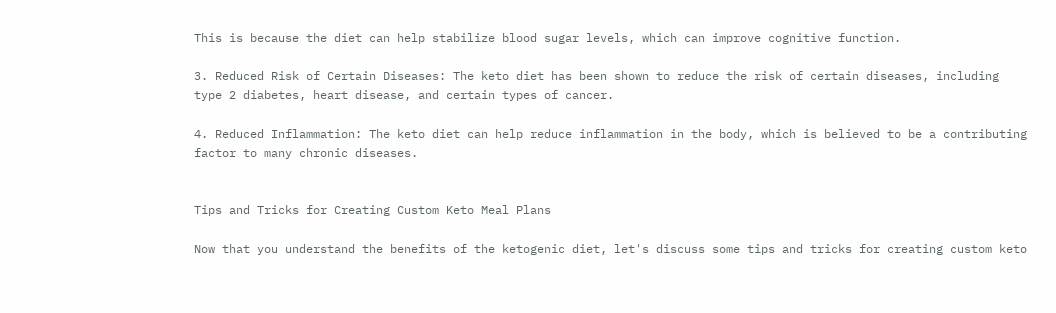This is because the diet can help stabilize blood sugar levels, which can improve cognitive function.

3. Reduced Risk of Certain Diseases: The keto diet has been shown to reduce the risk of certain diseases, including type 2 diabetes, heart disease, and certain types of cancer.

4. Reduced Inflammation: The keto diet can help reduce inflammation in the body, which is believed to be a contributing factor to many chronic diseases.


Tips and Tricks for Creating Custom Keto Meal Plans

Now that you understand the benefits of the ketogenic diet, let's discuss some tips and tricks for creating custom keto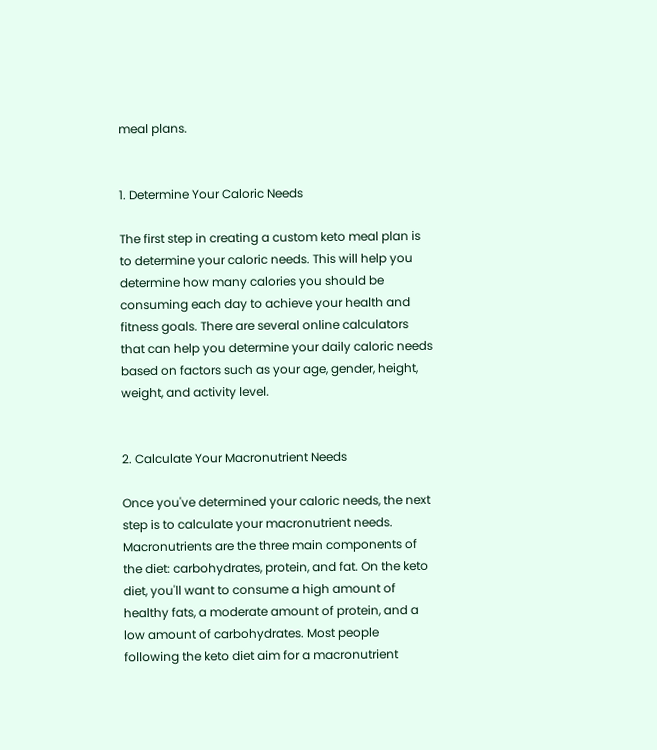meal plans.


1. Determine Your Caloric Needs

The first step in creating a custom keto meal plan is to determine your caloric needs. This will help you determine how many calories you should be consuming each day to achieve your health and fitness goals. There are several online calculators that can help you determine your daily caloric needs based on factors such as your age, gender, height, weight, and activity level.


2. Calculate Your Macronutrient Needs

Once you've determined your caloric needs, the next step is to calculate your macronutrient needs. Macronutrients are the three main components of the diet: carbohydrates, protein, and fat. On the keto diet, you'll want to consume a high amount of healthy fats, a moderate amount of protein, and a low amount of carbohydrates. Most people following the keto diet aim for a macronutrient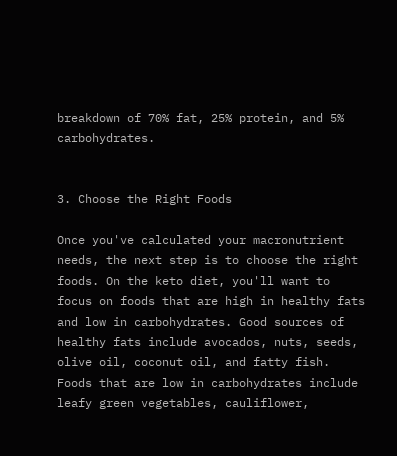breakdown of 70% fat, 25% protein, and 5% carbohydrates.


3. Choose the Right Foods

Once you've calculated your macronutrient needs, the next step is to choose the right foods. On the keto diet, you'll want to focus on foods that are high in healthy fats and low in carbohydrates. Good sources of healthy fats include avocados, nuts, seeds, olive oil, coconut oil, and fatty fish. Foods that are low in carbohydrates include leafy green vegetables, cauliflower,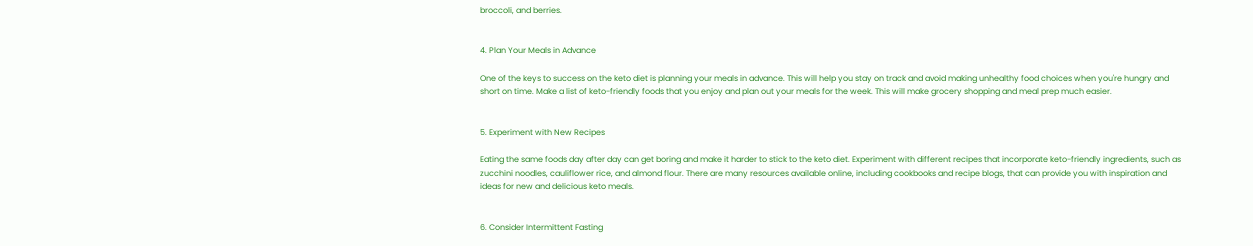broccoli, and berries.


4. Plan Your Meals in Advance

One of the keys to success on the keto diet is planning your meals in advance. This will help you stay on track and avoid making unhealthy food choices when you're hungry and short on time. Make a list of keto-friendly foods that you enjoy and plan out your meals for the week. This will make grocery shopping and meal prep much easier.


5. Experiment with New Recipes

Eating the same foods day after day can get boring and make it harder to stick to the keto diet. Experiment with different recipes that incorporate keto-friendly ingredients, such as zucchini noodles, cauliflower rice, and almond flour. There are many resources available online, including cookbooks and recipe blogs, that can provide you with inspiration and ideas for new and delicious keto meals.


6. Consider Intermittent Fasting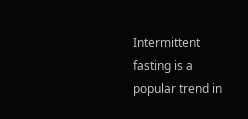Intermittent fasting is a popular trend in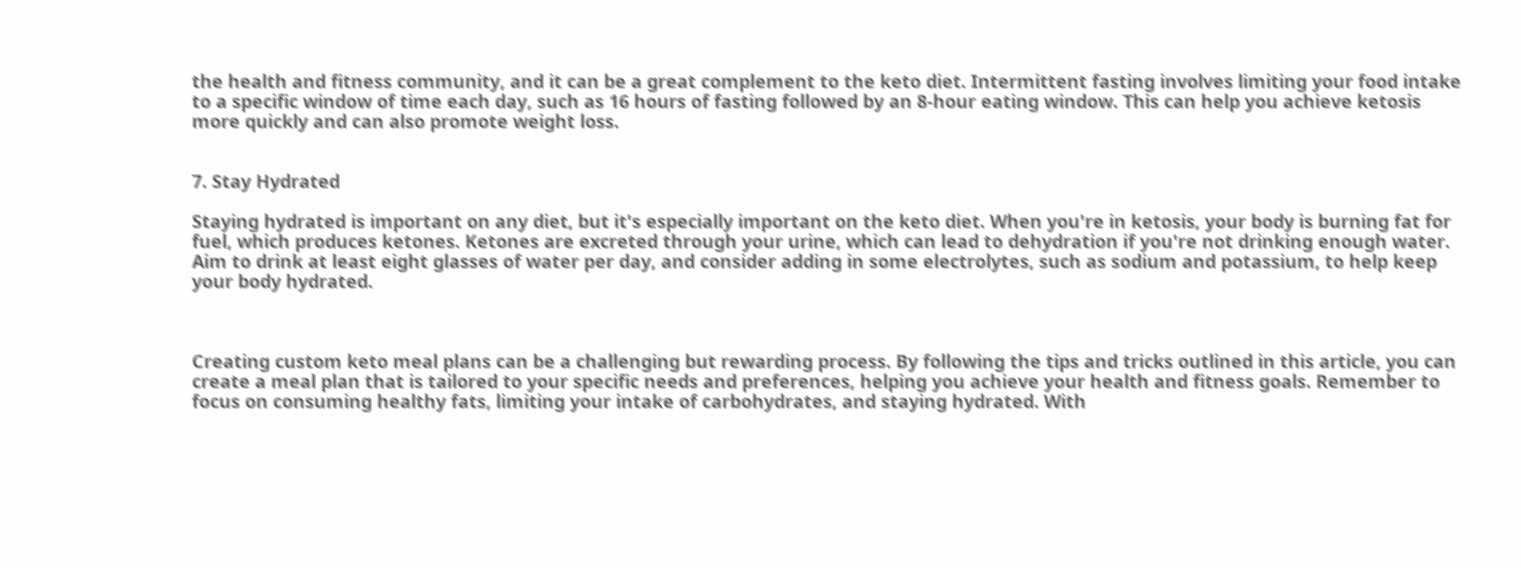the health and fitness community, and it can be a great complement to the keto diet. Intermittent fasting involves limiting your food intake to a specific window of time each day, such as 16 hours of fasting followed by an 8-hour eating window. This can help you achieve ketosis more quickly and can also promote weight loss.


7. Stay Hydrated

Staying hydrated is important on any diet, but it's especially important on the keto diet. When you're in ketosis, your body is burning fat for fuel, which produces ketones. Ketones are excreted through your urine, which can lead to dehydration if you're not drinking enough water. Aim to drink at least eight glasses of water per day, and consider adding in some electrolytes, such as sodium and potassium, to help keep your body hydrated.



Creating custom keto meal plans can be a challenging but rewarding process. By following the tips and tricks outlined in this article, you can create a meal plan that is tailored to your specific needs and preferences, helping you achieve your health and fitness goals. Remember to focus on consuming healthy fats, limiting your intake of carbohydrates, and staying hydrated. With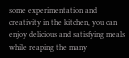some experimentation and creativity in the kitchen, you can enjoy delicious and satisfying meals while reaping the many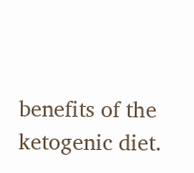benefits of the ketogenic diet.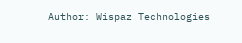Author: Wispaz Technologies